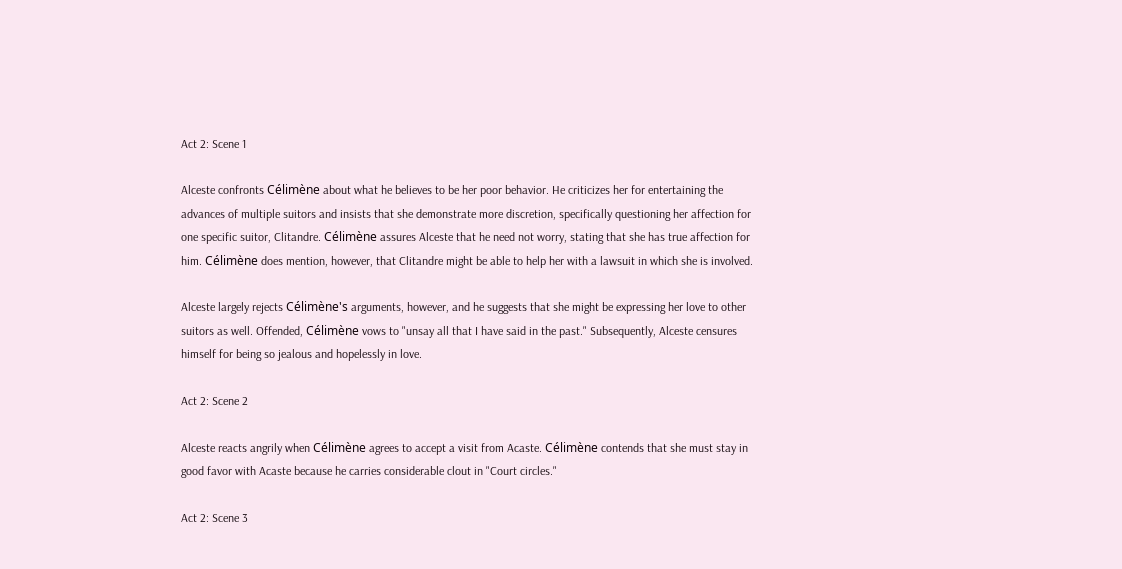Act 2: Scene 1

Alceste confronts Célimène about what he believes to be her poor behavior. He criticizes her for entertaining the advances of multiple suitors and insists that she demonstrate more discretion, specifically questioning her affection for one specific suitor, Clitandre. Célimène assures Alceste that he need not worry, stating that she has true affection for him. Célimène does mention, however, that Clitandre might be able to help her with a lawsuit in which she is involved.

Alceste largely rejects Célimène's arguments, however, and he suggests that she might be expressing her love to other suitors as well. Offended, Célimène vows to "unsay all that I have said in the past." Subsequently, Alceste censures himself for being so jealous and hopelessly in love.

Act 2: Scene 2

Alceste reacts angrily when Célimène agrees to accept a visit from Acaste. Célimène contends that she must stay in good favor with Acaste because he carries considerable clout in "Court circles."

Act 2: Scene 3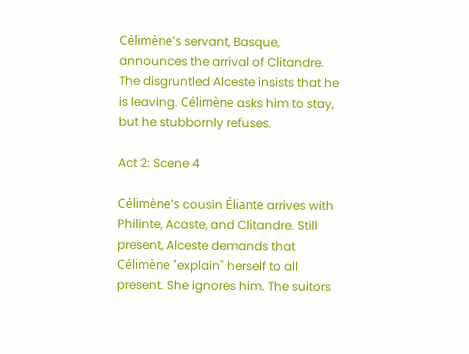Célimène's servant, Basque, announces the arrival of Clitandre. The disgruntled Alceste insists that he is leaving. Célimène asks him to stay, but he stubbornly refuses.

Act 2: Scene 4

Célimène's cousin Éliante arrives with Philinte, Acaste, and Clitandre. Still present, Alceste demands that Célimène "explain" herself to all present. She ignores him. The suitors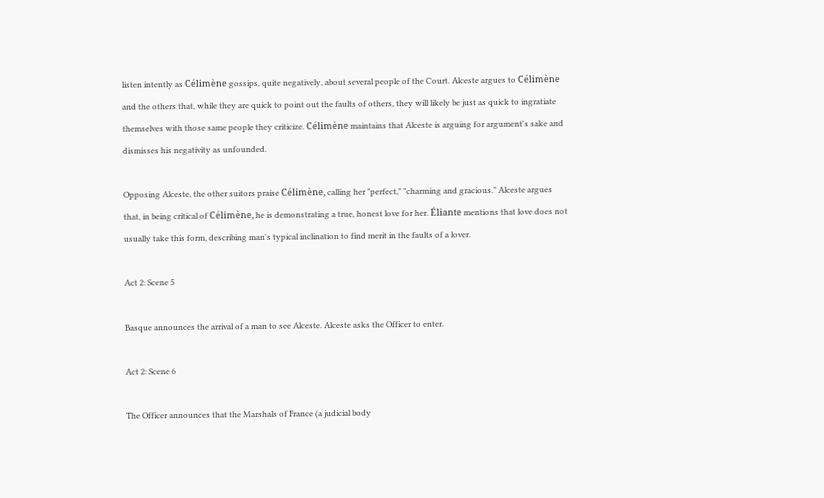listen intently as Célimène gossips, quite negatively, about several people of the Court. Alceste argues to Célimène and the others that, while they are quick to point out the faults of others, they will likely be just as quick to ingratiate themselves with those same people they criticize. Célimène maintains that Alceste is arguing for argument's sake and dismisses his negativity as unfounded.

Opposing Alceste, the other suitors praise Célimène, calling her "perfect," "charming and gracious." Alceste argues that, in being critical of Célimène, he is demonstrating a true, honest love for her. Éliante mentions that love does not usually take this form, describing man's typical inclination to find merit in the faults of a lover.

Act 2: Scene 5

Basque announces the arrival of a man to see Alceste. Alceste asks the Officer to enter.

Act 2: Scene 6

The Officer announces that the Marshals of France (a judicial body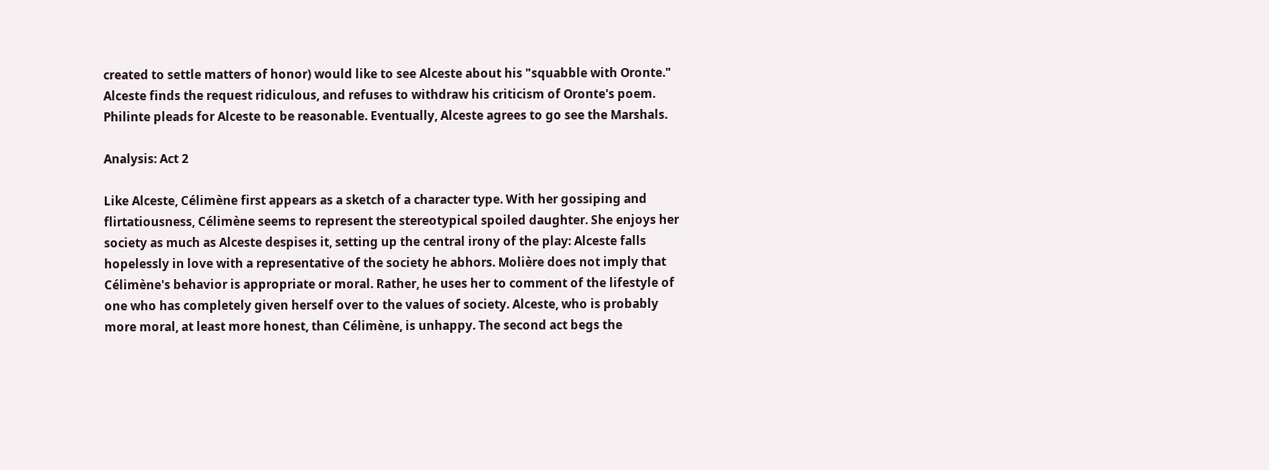created to settle matters of honor) would like to see Alceste about his "squabble with Oronte." Alceste finds the request ridiculous, and refuses to withdraw his criticism of Oronte's poem. Philinte pleads for Alceste to be reasonable. Eventually, Alceste agrees to go see the Marshals.

Analysis: Act 2

Like Alceste, Célimène first appears as a sketch of a character type. With her gossiping and flirtatiousness, Célimène seems to represent the stereotypical spoiled daughter. She enjoys her society as much as Alceste despises it, setting up the central irony of the play: Alceste falls hopelessly in love with a representative of the society he abhors. Molière does not imply that Célimène's behavior is appropriate or moral. Rather, he uses her to comment of the lifestyle of one who has completely given herself over to the values of society. Alceste, who is probably more moral, at least more honest, than Célimène, is unhappy. The second act begs the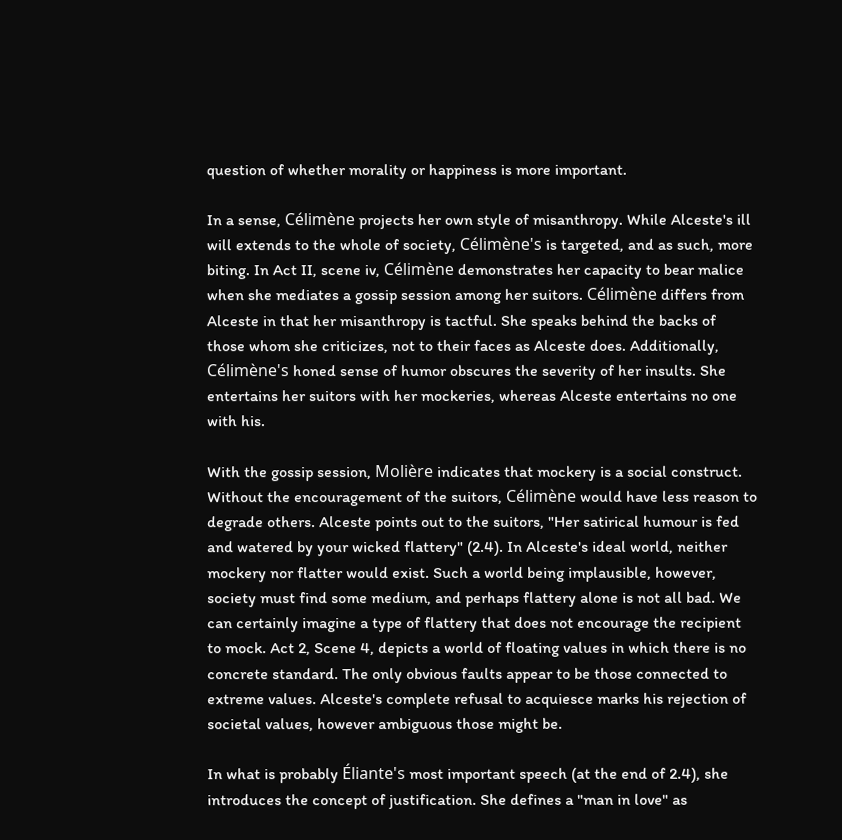question of whether morality or happiness is more important.

In a sense, Célimène projects her own style of misanthropy. While Alceste's ill will extends to the whole of society, Célimène's is targeted, and as such, more biting. In Act II, scene iv, Célimène demonstrates her capacity to bear malice when she mediates a gossip session among her suitors. Célimène differs from Alceste in that her misanthropy is tactful. She speaks behind the backs of those whom she criticizes, not to their faces as Alceste does. Additionally, Célimène's honed sense of humor obscures the severity of her insults. She entertains her suitors with her mockeries, whereas Alceste entertains no one with his.

With the gossip session, Molière indicates that mockery is a social construct. Without the encouragement of the suitors, Célimène would have less reason to degrade others. Alceste points out to the suitors, "Her satirical humour is fed and watered by your wicked flattery" (2.4). In Alceste's ideal world, neither mockery nor flatter would exist. Such a world being implausible, however, society must find some medium, and perhaps flattery alone is not all bad. We can certainly imagine a type of flattery that does not encourage the recipient to mock. Act 2, Scene 4, depicts a world of floating values in which there is no concrete standard. The only obvious faults appear to be those connected to extreme values. Alceste's complete refusal to acquiesce marks his rejection of societal values, however ambiguous those might be.

In what is probably Éliante's most important speech (at the end of 2.4), she introduces the concept of justification. She defines a "man in love" as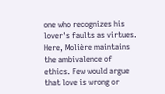one who recognizes his lover's faults as virtues. Here, Molière maintains the ambivalence of ethics. Few would argue that love is wrong or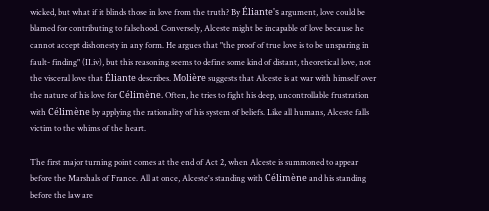wicked, but what if it blinds those in love from the truth? By Éliante's argument, love could be blamed for contributing to falsehood. Conversely, Alceste might be incapable of love because he cannot accept dishonesty in any form. He argues that "the proof of true love is to be unsparing in fault- finding" (II.iv), but this reasoning seems to define some kind of distant, theoretical love, not the visceral love that Éliante describes. Molière suggests that Alceste is at war with himself over the nature of his love for Célimène. Often, he tries to fight his deep, uncontrollable frustration with Célimène by applying the rationality of his system of beliefs. Like all humans, Alceste falls victim to the whims of the heart.

The first major turning point comes at the end of Act 2, when Alceste is summoned to appear before the Marshals of France. All at once, Alceste's standing with Célimène and his standing before the law are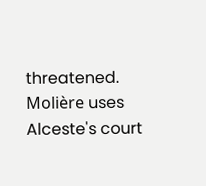threatened. Molière uses Alceste's court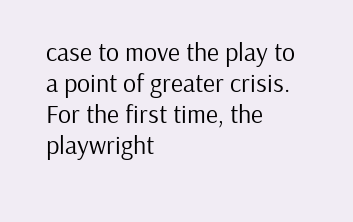case to move the play to a point of greater crisis. For the first time, the playwright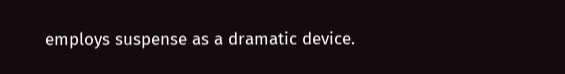employs suspense as a dramatic device.